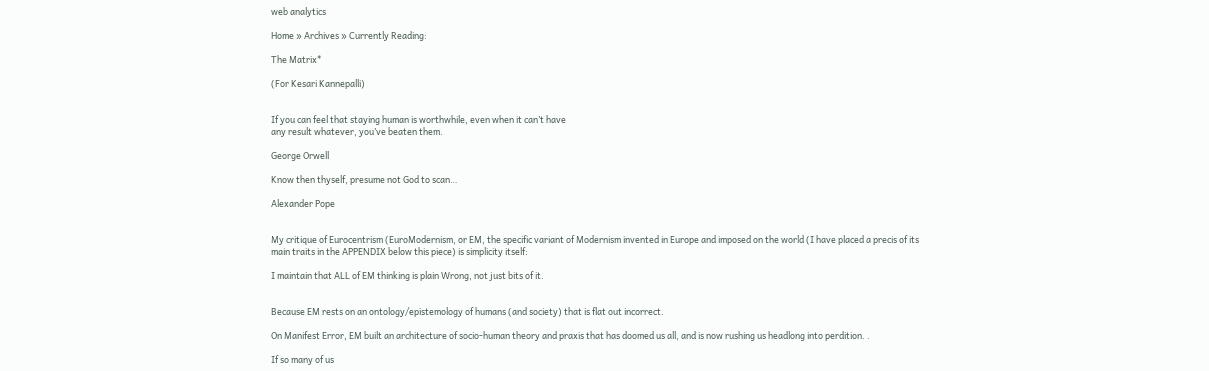web analytics

Home » Archives » Currently Reading:

The Matrix*

(For Kesari Kannepalli)


If you can feel that staying human is worthwhile, even when it can’t have
any result whatever, you’ve beaten them.

George Orwell

Know then thyself, presume not God to scan…

Alexander Pope


My critique of Eurocentrism (EuroModernism, or EM, the specific variant of Modernism invented in Europe and imposed on the world (I have placed a precis of its main traits in the APPENDIX below this piece) is simplicity itself:

I maintain that ALL of EM thinking is plain Wrong, not just bits of it.


Because EM rests on an ontology/epistemology of humans (and society) that is flat out incorrect.

On Manifest Error, EM built an architecture of socio-human theory and praxis that has doomed us all, and is now rushing us headlong into perdition. .

If so many of us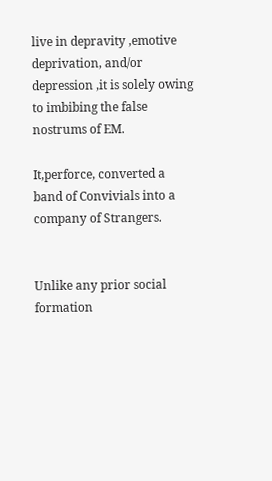live in depravity ,emotive deprivation, and/or depression ,it is solely owing to imbibing the false nostrums of EM.

It,perforce, converted a band of Convivials into a company of Strangers.


Unlike any prior social formation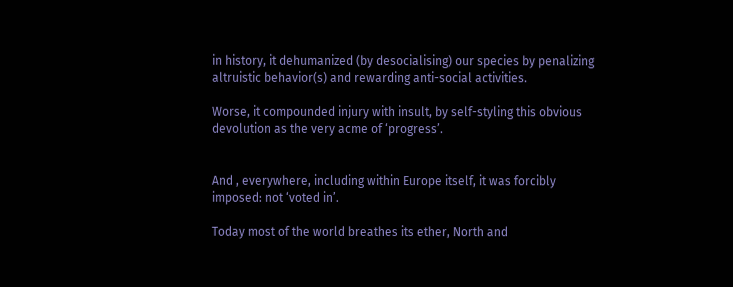in history, it dehumanized (by desocialising) our species by penalizing altruistic behavior(s) and rewarding anti-social activities.

Worse, it compounded injury with insult, by self-styling this obvious devolution as the very acme of ‘progress’.


And , everywhere, including within Europe itself, it was forcibly imposed: not ‘voted in’.

Today most of the world breathes its ether, North and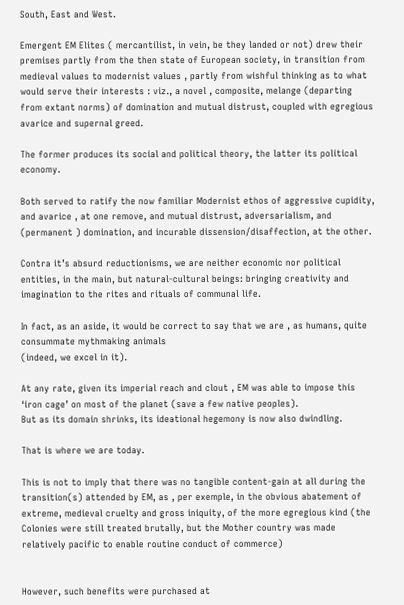South, East and West.

Emergent EM Elites ( mercantilist, in vein, be they landed or not) drew their premises partly from the then state of European society, in transition from medieval values to modernist values , partly from wishful thinking as to what would serve their interests : viz., a novel , composite, melange (departing from extant norms) of domination and mutual distrust, coupled with egregious avarice and supernal greed.

The former produces its social and political theory, the latter its political economy.

Both served to ratify the now familiar Modernist ethos of aggressive cupidity, and avarice , at one remove, and mutual distrust, adversarialism, and (permanent ) domination, and incurable dissension/disaffection, at the other.

Contra it’s absurd reductionisms, we are neither economic nor political entities, in the main, but natural-cultural beings: bringing creativity and imagination to the rites and rituals of communal life.

In fact, as an aside, it would be correct to say that we are , as humans, quite consummate mythmaking animals
(indeed, we excel in it).

At any rate, given its imperial reach and clout , EM was able to impose this ‘iron cage’ on most of the planet (save a few native peoples).
But as its domain shrinks, its ideational hegemony is now also dwindling.

That is where we are today.

This is not to imply that there was no tangible content-gain at all during the transition(s) attended by EM, as , per exemple, in the obvious abatement of extreme, medieval cruelty and gross iniquity, of the more egregious kind (the Colonies were still treated brutally, but the Mother country was made relatively pacific to enable routine conduct of commerce)


However, such benefits were purchased at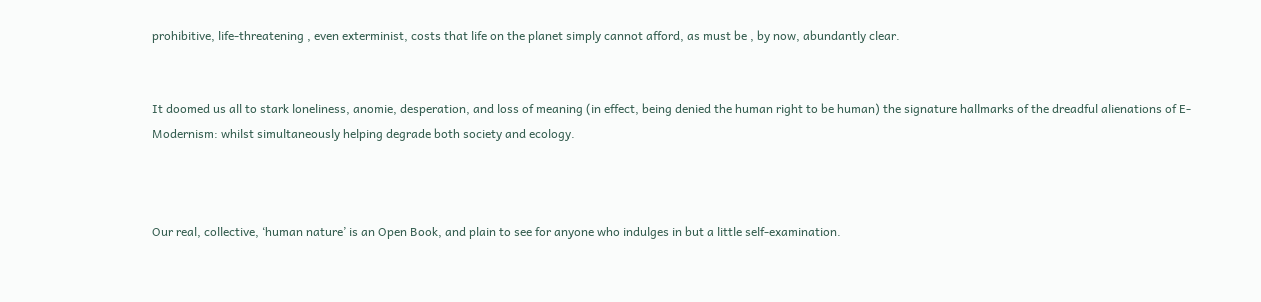prohibitive, life-threatening , even exterminist, costs that life on the planet simply cannot afford, as must be , by now, abundantly clear.


It doomed us all to stark loneliness, anomie, desperation, and loss of meaning (in effect, being denied the human right to be human) the signature hallmarks of the dreadful alienations of E-Modernism: whilst simultaneously helping degrade both society and ecology.



Our real, collective, ‘human nature’ is an Open Book, and plain to see for anyone who indulges in but a little self-examination.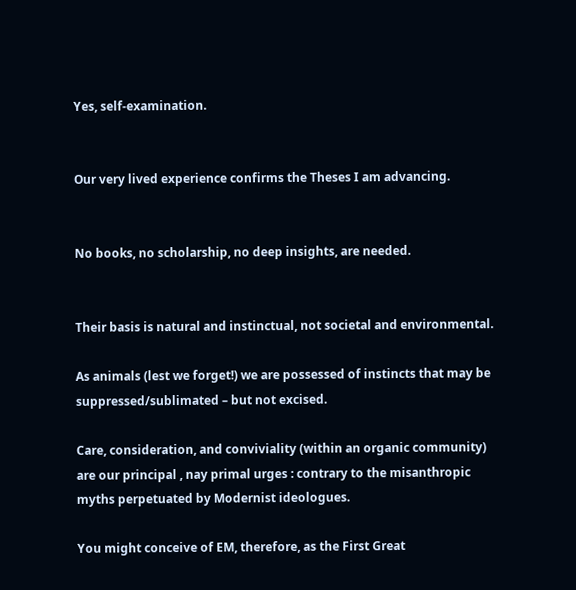Yes, self-examination.


Our very lived experience confirms the Theses I am advancing.


No books, no scholarship, no deep insights, are needed.


Their basis is natural and instinctual, not societal and environmental.

As animals (lest we forget!) we are possessed of instincts that may be suppressed/sublimated – but not excised.

Care, consideration, and conviviality (within an organic community) are our principal , nay primal urges : contrary to the misanthropic myths perpetuated by Modernist ideologues.

You might conceive of EM, therefore, as the First Great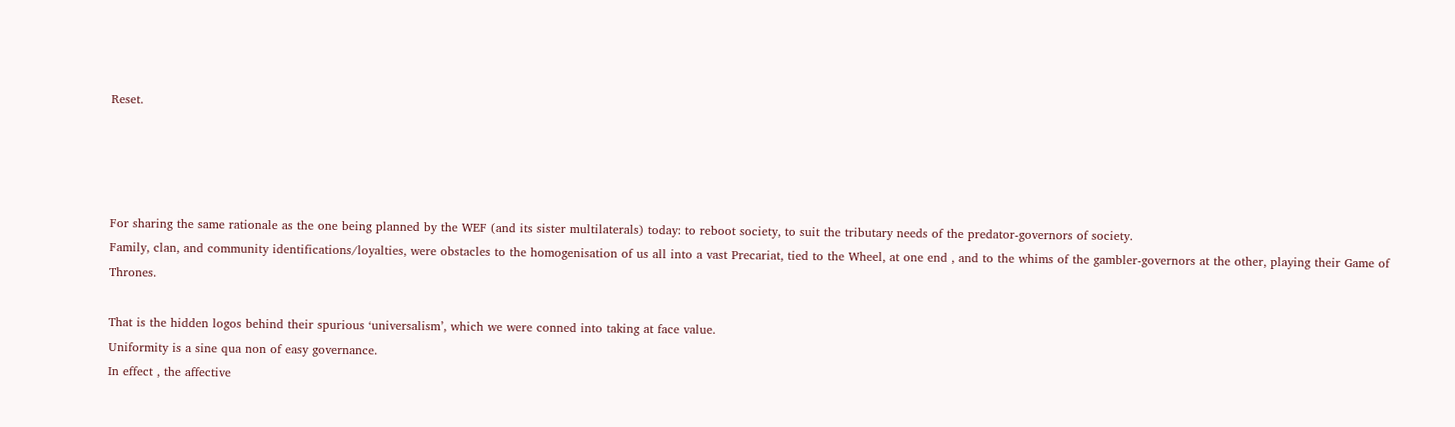Reset.




For sharing the same rationale as the one being planned by the WEF (and its sister multilaterals) today: to reboot society, to suit the tributary needs of the predator-governors of society.
Family, clan, and community identifications/loyalties, were obstacles to the homogenisation of us all into a vast Precariat, tied to the Wheel, at one end , and to the whims of the gambler-governors at the other, playing their Game of Thrones.

That is the hidden logos behind their spurious ‘universalism’, which we were conned into taking at face value.
Uniformity is a sine qua non of easy governance.
In effect , the affective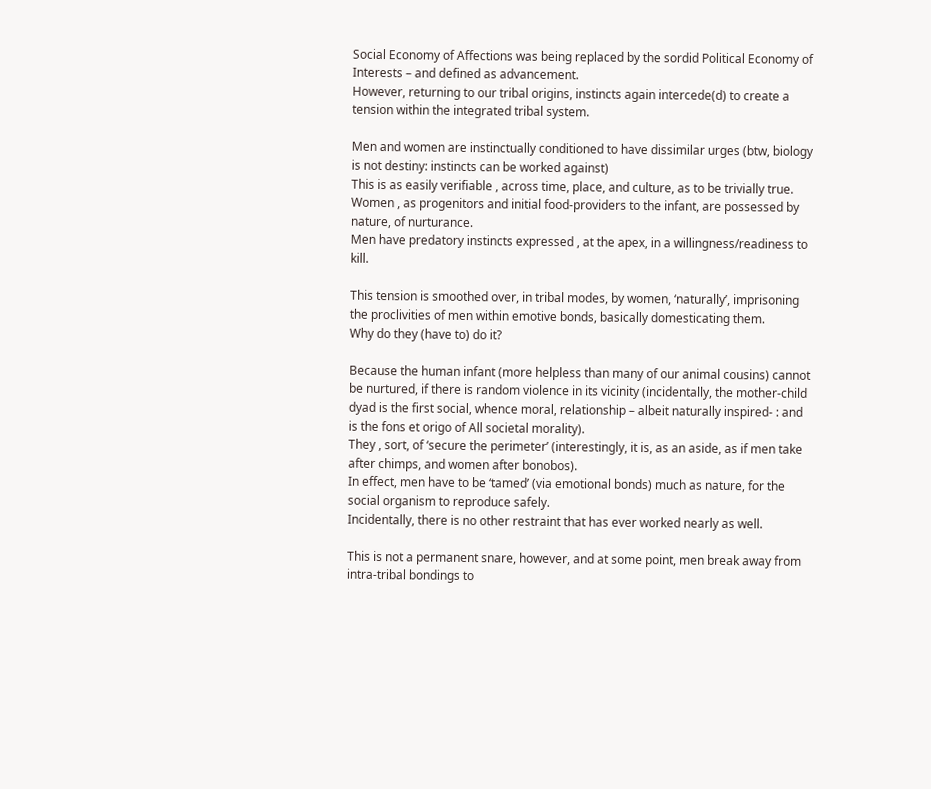Social Economy of Affections was being replaced by the sordid Political Economy of Interests – and defined as advancement.
However, returning to our tribal origins, instincts again intercede(d) to create a tension within the integrated tribal system.

Men and women are instinctually conditioned to have dissimilar urges (btw, biology is not destiny: instincts can be worked against)
This is as easily verifiable , across time, place, and culture, as to be trivially true.
Women , as progenitors and initial food-providers to the infant, are possessed by nature, of nurturance.
Men have predatory instincts expressed , at the apex, in a willingness/readiness to kill.

This tension is smoothed over, in tribal modes, by women, ‘naturally’, imprisoning the proclivities of men within emotive bonds, basically domesticating them.
Why do they (have to) do it?

Because the human infant (more helpless than many of our animal cousins) cannot be nurtured, if there is random violence in its vicinity (incidentally, the mother-child dyad is the first social, whence moral, relationship – albeit naturally inspired- : and is the fons et origo of All societal morality).
They , sort, of ‘secure the perimeter’ (interestingly, it is, as an aside, as if men take after chimps, and women after bonobos).
In effect, men have to be ‘tamed’ (via emotional bonds) much as nature, for the social organism to reproduce safely.
Incidentally, there is no other restraint that has ever worked nearly as well.

This is not a permanent snare, however, and at some point, men break away from intra-tribal bondings to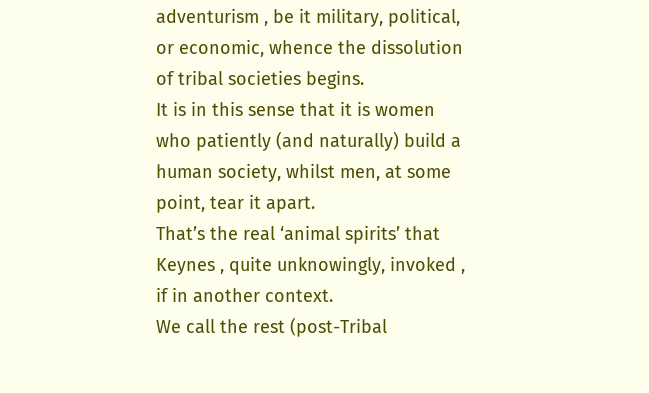adventurism , be it military, political, or economic, whence the dissolution of tribal societies begins.
It is in this sense that it is women who patiently (and naturally) build a human society, whilst men, at some point, tear it apart.
That’s the real ‘animal spirits’ that Keynes , quite unknowingly, invoked , if in another context.
We call the rest (post-Tribal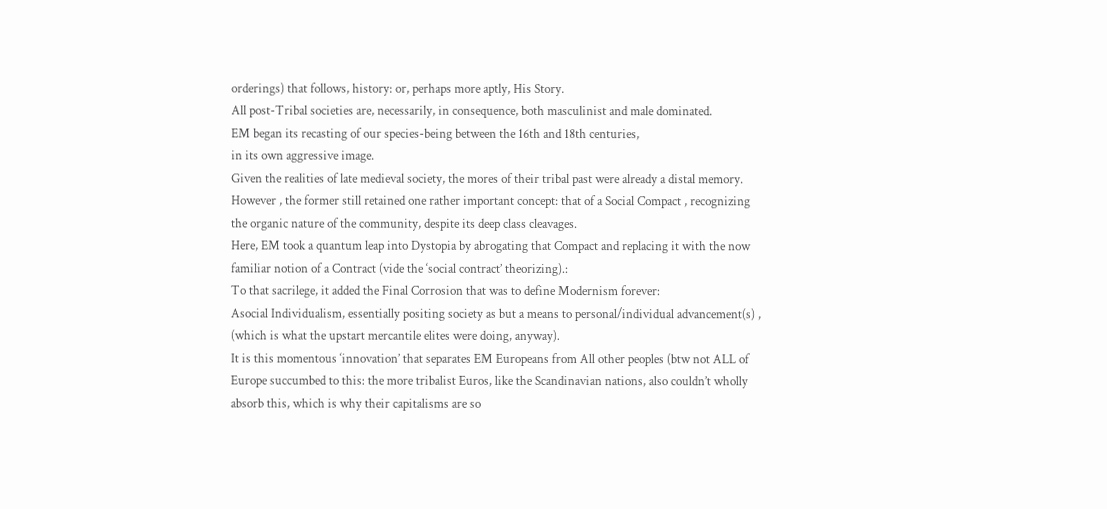orderings) that follows, history: or, perhaps more aptly, His Story.
All post-Tribal societies are, necessarily, in consequence, both masculinist and male dominated.
EM began its recasting of our species-being between the 16th and 18th centuries,
in its own aggressive image.
Given the realities of late medieval society, the mores of their tribal past were already a distal memory.
However , the former still retained one rather important concept: that of a Social Compact , recognizing the organic nature of the community, despite its deep class cleavages.
Here, EM took a quantum leap into Dystopia by abrogating that Compact and replacing it with the now familiar notion of a Contract (vide the ‘social contract’ theorizing).:
To that sacrilege, it added the Final Corrosion that was to define Modernism forever:
Asocial Individualism, essentially positing society as but a means to personal/individual advancement(s) , (which is what the upstart mercantile elites were doing, anyway).
It is this momentous ‘innovation’ that separates EM Europeans from All other peoples (btw not ALL of Europe succumbed to this: the more tribalist Euros, like the Scandinavian nations, also couldn’t wholly absorb this, which is why their capitalisms are so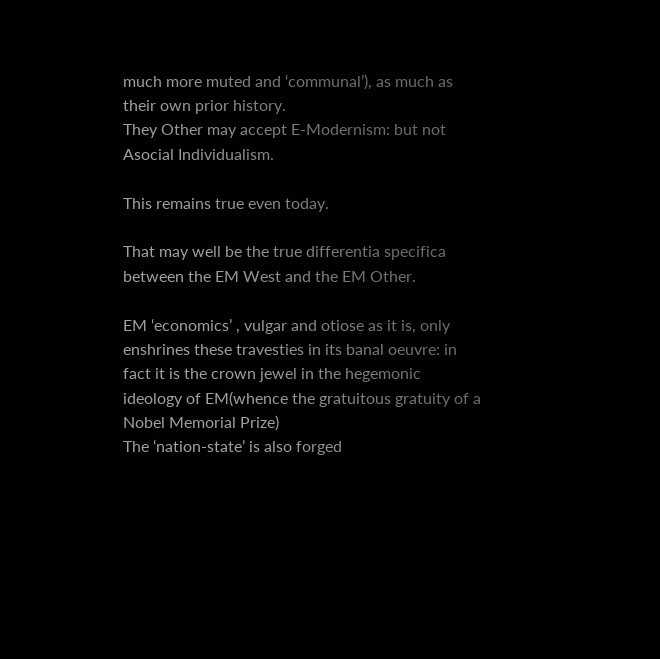much more muted and ‘communal’), as much as their own prior history.
They Other may accept E-Modernism: but not Asocial Individualism.

This remains true even today.

That may well be the true differentia specifica between the EM West and the EM Other.

EM ‘economics’ , vulgar and otiose as it is, only enshrines these travesties in its banal oeuvre: in fact it is the crown jewel in the hegemonic ideology of EM(whence the gratuitous gratuity of a Nobel Memorial Prize)
The ‘nation-state’ is also forged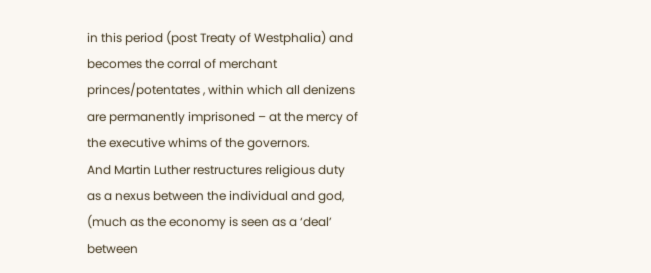in this period (post Treaty of Westphalia) and becomes the corral of merchant princes/potentates , within which all denizens are permanently imprisoned – at the mercy of the executive whims of the governors.
And Martin Luther restructures religious duty as a nexus between the individual and god, (much as the economy is seen as a ‘deal’ between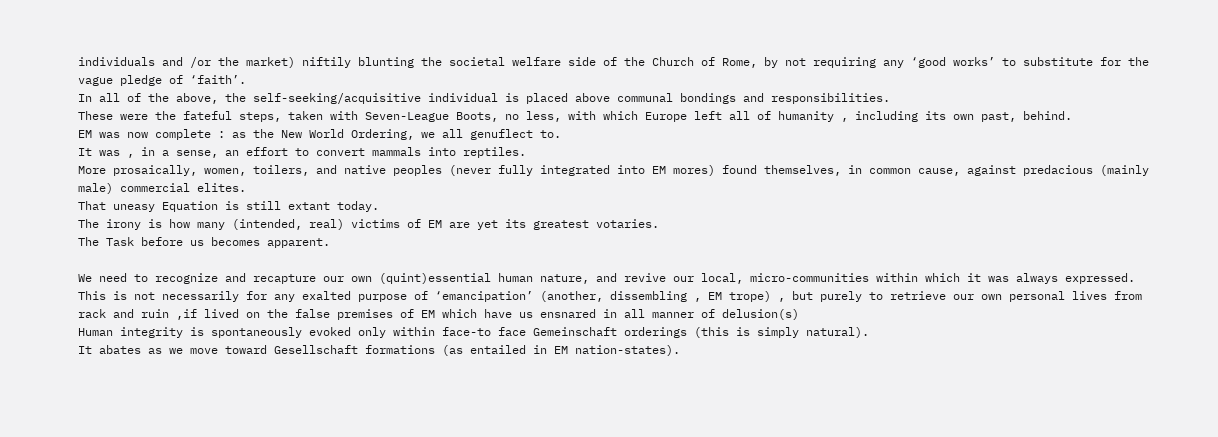individuals and /or the market) niftily blunting the societal welfare side of the Church of Rome, by not requiring any ‘good works’ to substitute for the vague pledge of ‘faith’.
In all of the above, the self-seeking/acquisitive individual is placed above communal bondings and responsibilities.
These were the fateful steps, taken with Seven-League Boots, no less, with which Europe left all of humanity , including its own past, behind.
EM was now complete : as the New World Ordering, we all genuflect to.
It was , in a sense, an effort to convert mammals into reptiles.
More prosaically, women, toilers, and native peoples (never fully integrated into EM mores) found themselves, in common cause, against predacious (mainly male) commercial elites.
That uneasy Equation is still extant today.
The irony is how many (intended, real) victims of EM are yet its greatest votaries.
The Task before us becomes apparent.

We need to recognize and recapture our own (quint)essential human nature, and revive our local, micro-communities within which it was always expressed.
This is not necessarily for any exalted purpose of ‘emancipation’ (another, dissembling , EM trope) , but purely to retrieve our own personal lives from rack and ruin ,if lived on the false premises of EM which have us ensnared in all manner of delusion(s)
Human integrity is spontaneously evoked only within face-to face Gemeinschaft orderings (this is simply natural).
It abates as we move toward Gesellschaft formations (as entailed in EM nation-states).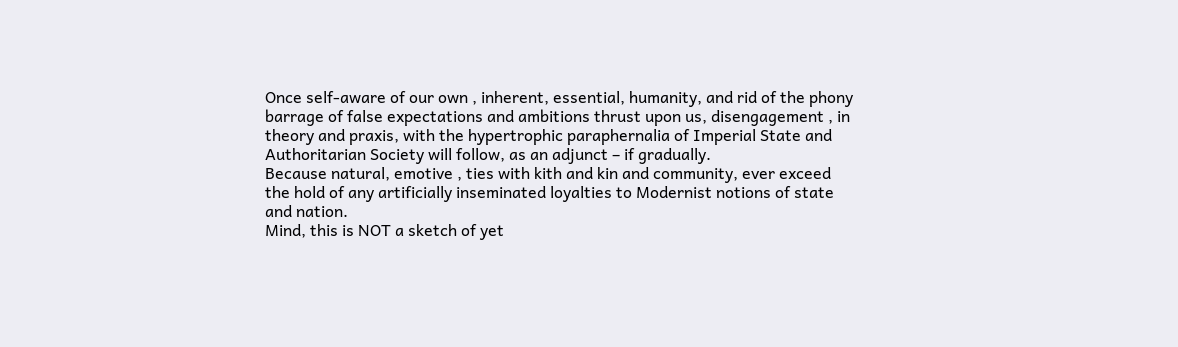Once self-aware of our own , inherent, essential, humanity, and rid of the phony barrage of false expectations and ambitions thrust upon us, disengagement , in theory and praxis, with the hypertrophic paraphernalia of Imperial State and Authoritarian Society will follow, as an adjunct – if gradually.
Because natural, emotive , ties with kith and kin and community, ever exceed the hold of any artificially inseminated loyalties to Modernist notions of state and nation.
Mind, this is NOT a sketch of yet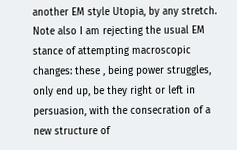another EM style Utopia, by any stretch.
Note also I am rejecting the usual EM stance of attempting macroscopic changes: these , being power struggles, only end up, be they right or left in persuasion, with the consecration of a new structure of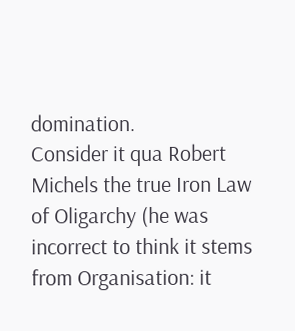domination.
Consider it qua Robert Michels the true Iron Law of Oligarchy (he was incorrect to think it stems from Organisation: it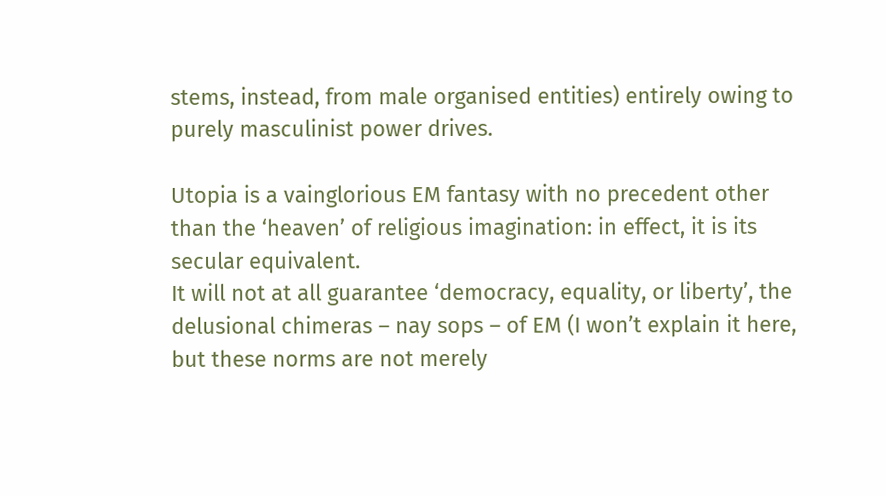stems, instead, from male organised entities) entirely owing to purely masculinist power drives.

Utopia is a vainglorious EM fantasy with no precedent other than the ‘heaven’ of religious imagination: in effect, it is its secular equivalent.
It will not at all guarantee ‘democracy, equality, or liberty’, the delusional chimeras – nay sops – of EM (I won’t explain it here, but these norms are not merely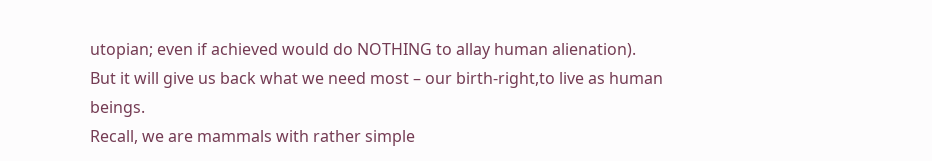utopian; even if achieved would do NOTHING to allay human alienation).
But it will give us back what we need most – our birth-right,to live as human beings.
Recall, we are mammals with rather simple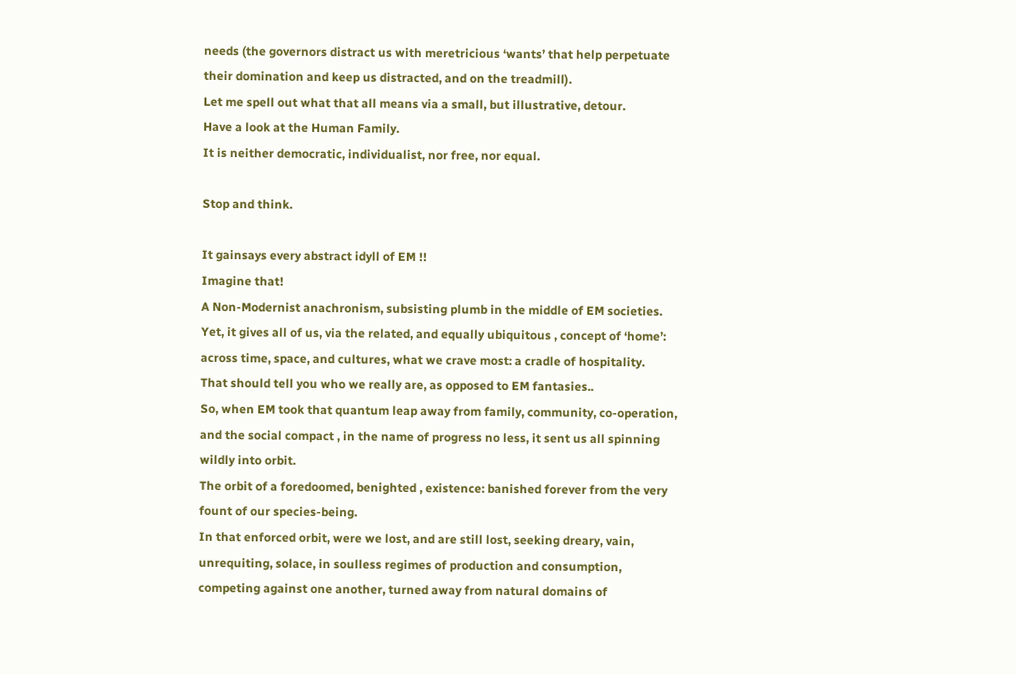needs (the governors distract us with meretricious ‘wants’ that help perpetuate their domination and keep us distracted, and on the treadmill).
Let me spell out what that all means via a small, but illustrative, detour.
Have a look at the Human Family.
It is neither democratic, individualist, nor free, nor equal.

Stop and think.

It gainsays every abstract idyll of EM !!
Imagine that!
A Non-Modernist anachronism, subsisting plumb in the middle of EM societies.
Yet, it gives all of us, via the related, and equally ubiquitous , concept of ‘home’: across time, space, and cultures, what we crave most: a cradle of hospitality.
That should tell you who we really are, as opposed to EM fantasies..
So, when EM took that quantum leap away from family, community, co-operation, and the social compact , in the name of progress no less, it sent us all spinning wildly into orbit.
The orbit of a foredoomed, benighted , existence: banished forever from the very fount of our species-being.
In that enforced orbit, were we lost, and are still lost, seeking dreary, vain, unrequiting, solace, in soulless regimes of production and consumption, competing against one another, turned away from natural domains of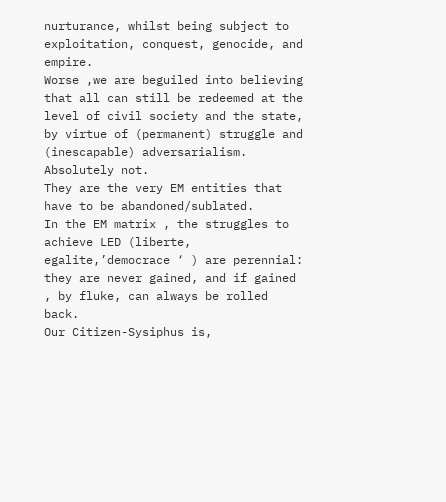nurturance, whilst being subject to exploitation, conquest, genocide, and empire.
Worse ,we are beguiled into believing that all can still be redeemed at the level of civil society and the state, by virtue of (permanent) struggle and (inescapable) adversarialism.
Absolutely not.
They are the very EM entities that have to be abandoned/sublated.
In the EM matrix , the struggles to achieve LED (liberte, egalite,’democrace ‘ ) are perennial: they are never gained, and if gained , by fluke, can always be rolled back.
Our Citizen-Sysiphus is,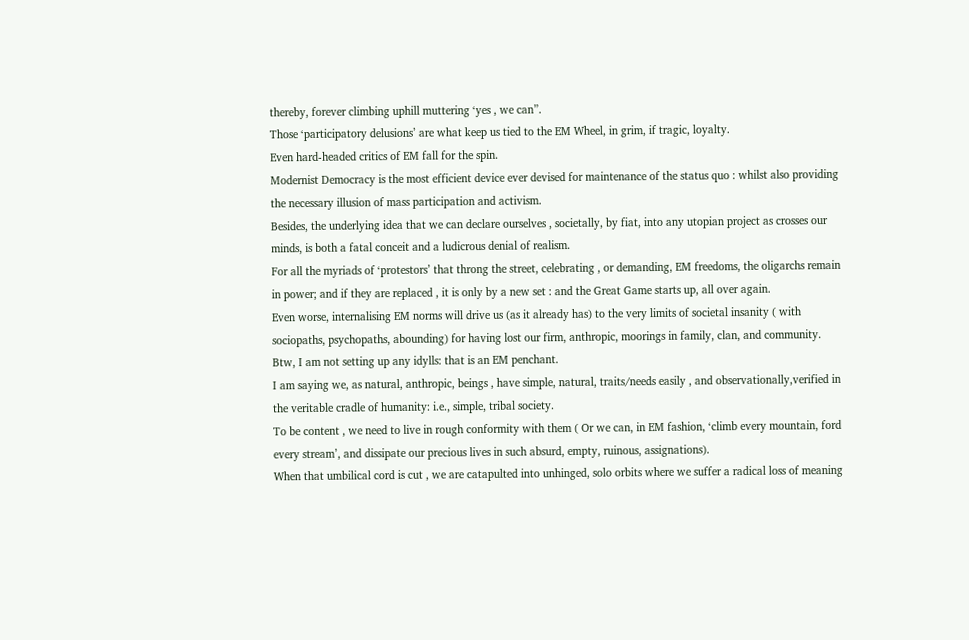thereby, forever climbing uphill muttering ‘yes , we can”.
Those ‘participatory delusions’ are what keep us tied to the EM Wheel, in grim, if tragic, loyalty.
Even hard-headed critics of EM fall for the spin.
Modernist Democracy is the most efficient device ever devised for maintenance of the status quo : whilst also providing the necessary illusion of mass participation and activism.
Besides, the underlying idea that we can declare ourselves , societally, by fiat, into any utopian project as crosses our minds, is both a fatal conceit and a ludicrous denial of realism.
For all the myriads of ‘protestors’ that throng the street, celebrating , or demanding, EM freedoms, the oligarchs remain in power; and if they are replaced , it is only by a new set : and the Great Game starts up, all over again.
Even worse, internalising EM norms will drive us (as it already has) to the very limits of societal insanity ( with sociopaths, psychopaths, abounding) for having lost our firm, anthropic, moorings in family, clan, and community.
Btw, I am not setting up any idylls: that is an EM penchant.
I am saying we, as natural, anthropic, beings , have simple, natural, traits/needs easily , and observationally,verified in the veritable cradle of humanity: i.e., simple, tribal society.
To be content , we need to live in rough conformity with them ( Or we can, in EM fashion, ‘climb every mountain, ford every stream’, and dissipate our precious lives in such absurd, empty, ruinous, assignations).
When that umbilical cord is cut , we are catapulted into unhinged, solo orbits where we suffer a radical loss of meaning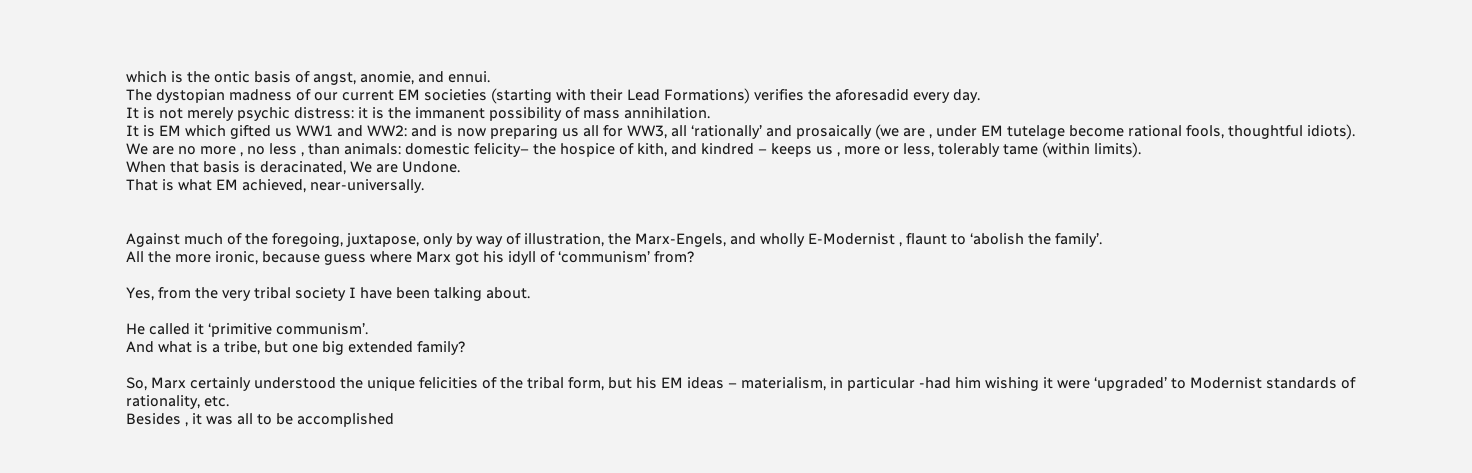which is the ontic basis of angst, anomie, and ennui.
The dystopian madness of our current EM societies (starting with their Lead Formations) verifies the aforesadid every day.
It is not merely psychic distress: it is the immanent possibility of mass annihilation.
It is EM which gifted us WW1 and WW2: and is now preparing us all for WW3, all ‘rationally’ and prosaically (we are , under EM tutelage become rational fools, thoughtful idiots).
We are no more , no less , than animals: domestic felicity– the hospice of kith, and kindred – keeps us , more or less, tolerably tame (within limits).
When that basis is deracinated, We are Undone.
That is what EM achieved, near-universally.


Against much of the foregoing, juxtapose, only by way of illustration, the Marx-Engels, and wholly E-Modernist , flaunt to ‘abolish the family’.
All the more ironic, because guess where Marx got his idyll of ‘communism’ from?

Yes, from the very tribal society I have been talking about.

He called it ‘primitive communism’.
And what is a tribe, but one big extended family?

So, Marx certainly understood the unique felicities of the tribal form, but his EM ideas – materialism, in particular -had him wishing it were ‘upgraded’ to Modernist standards of rationality, etc.
Besides , it was all to be accomplished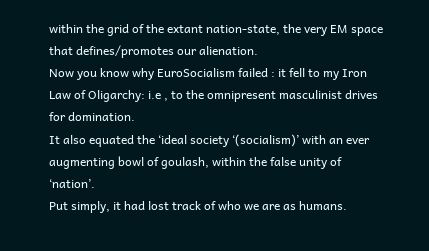within the grid of the extant nation-state, the very EM space that defines/promotes our alienation.
Now you know why EuroSocialism failed : it fell to my Iron Law of Oligarchy: i.e , to the omnipresent masculinist drives for domination.
It also equated the ‘ideal society ‘(socialism)’ with an ever augmenting bowl of goulash, within the false unity of ‘nation’.
Put simply, it had lost track of who we are as humans.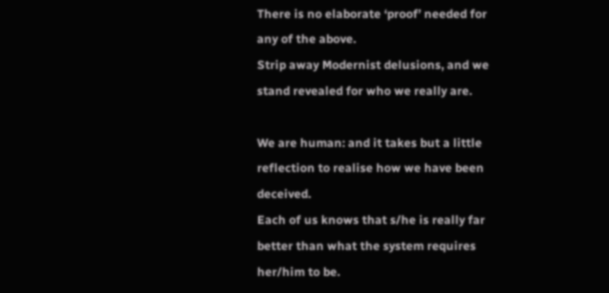There is no elaborate ‘proof’ needed for any of the above.
Strip away Modernist delusions, and we stand revealed for who we really are.

We are human: and it takes but a little reflection to realise how we have been deceived.
Each of us knows that s/he is really far better than what the system requires her/him to be.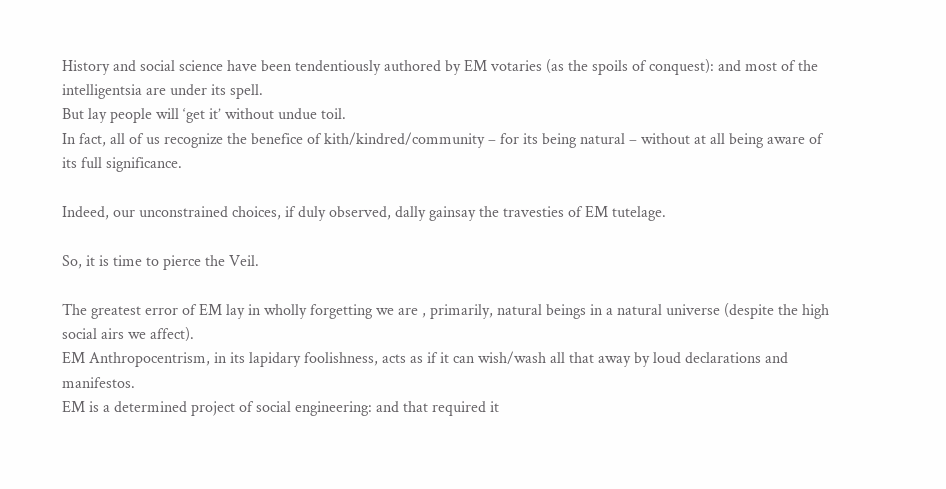History and social science have been tendentiously authored by EM votaries (as the spoils of conquest): and most of the intelligentsia are under its spell.
But lay people will ‘get it’ without undue toil.
In fact, all of us recognize the benefice of kith/kindred/community – for its being natural – without at all being aware of its full significance.

Indeed, our unconstrained choices, if duly observed, dally gainsay the travesties of EM tutelage.

So, it is time to pierce the Veil.

The greatest error of EM lay in wholly forgetting we are , primarily, natural beings in a natural universe (despite the high social airs we affect).
EM Anthropocentrism, in its lapidary foolishness, acts as if it can wish/wash all that away by loud declarations and manifestos.
EM is a determined project of social engineering: and that required it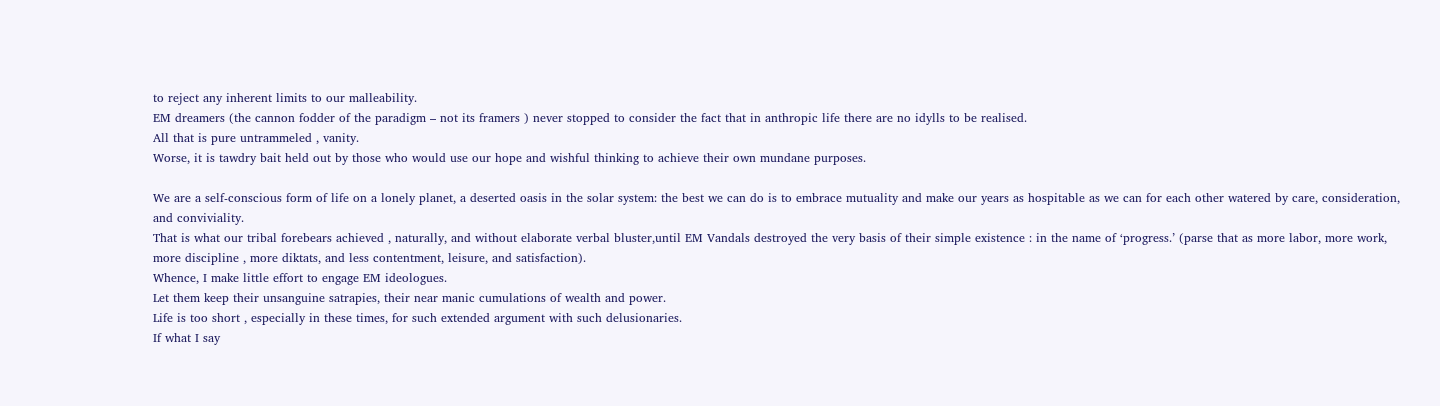to reject any inherent limits to our malleability.
EM dreamers (the cannon fodder of the paradigm – not its framers ) never stopped to consider the fact that in anthropic life there are no idylls to be realised.
All that is pure untrammeled , vanity.
Worse, it is tawdry bait held out by those who would use our hope and wishful thinking to achieve their own mundane purposes.

We are a self-conscious form of life on a lonely planet, a deserted oasis in the solar system: the best we can do is to embrace mutuality and make our years as hospitable as we can for each other watered by care, consideration, and conviviality.
That is what our tribal forebears achieved , naturally, and without elaborate verbal bluster,until EM Vandals destroyed the very basis of their simple existence : in the name of ‘progress.’ (parse that as more labor, more work, more discipline , more diktats, and less contentment, leisure, and satisfaction).
Whence, I make little effort to engage EM ideologues.
Let them keep their unsanguine satrapies, their near manic cumulations of wealth and power.
Life is too short , especially in these times, for such extended argument with such delusionaries.
If what I say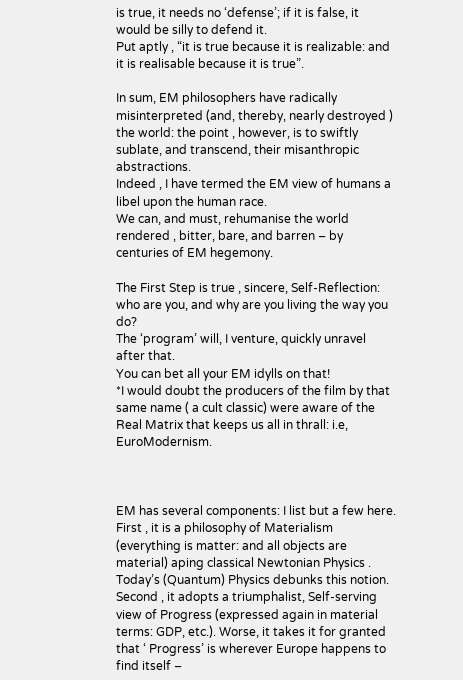is true, it needs no ‘defense’; if it is false, it would be silly to defend it.
Put aptly , “it is true because it is realizable: and it is realisable because it is true”.

In sum, EM philosophers have radically misinterpreted (and, thereby, nearly destroyed ) the world: the point , however, is to swiftly sublate, and transcend, their misanthropic abstractions.
Indeed , I have termed the EM view of humans a libel upon the human race.
We can, and must, rehumanise the world rendered , bitter, bare, and barren – by centuries of EM hegemony.

The First Step is true , sincere, Self-Reflection: who are you, and why are you living the way you do?
The ‘program’ will, I venture, quickly unravel after that.
You can bet all your EM idylls on that!
*I would doubt the producers of the film by that same name ( a cult classic) were aware of the Real Matrix that keeps us all in thrall: i.e, EuroModernism.



EM has several components: I list but a few here.
First , it is a philosophy of Materialism (everything is matter: and all objects are material) aping classical Newtonian Physics . Today’s (Quantum) Physics debunks this notion.
Second , it adopts a triumphalist, Self-serving view of Progress (expressed again in material terms: GDP, etc.). Worse, it takes it for granted that ‘ Progress’ is wherever Europe happens to find itself –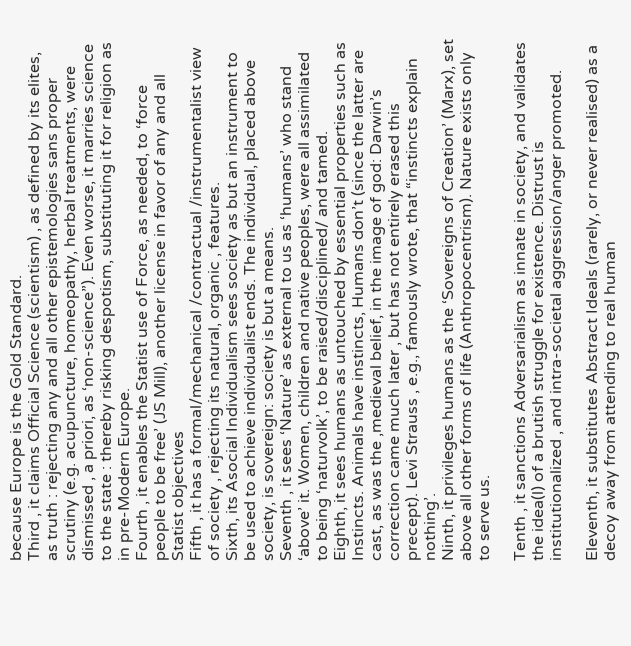because Europe is the Gold Standard.
Third , it claims Official Science (scientism) , as defined by its elites, as truth : rejecting any and all other epistemologies sans proper scrutiny (e.g. acupuncture, homeopathy, herbal treatments, were dismissed , a priori, as ‘non-science”). Even worse, it marries science to the state : thereby risking despotism, substituting it for religion as in pre-Modern Europe.
Fourth , it enables the Statist use of Force, as needed, to ‘force people to be free’ (JS Mill), another license in favor of any and all Statist objectives
Fifth , it has a formal/mechanical /contractual /instrumentalist view of society , rejecting its natural, organic , features.
Sixth, its Asocial Individualism sees society as but an instrument to be used to achieve individualist ends. The individual, placed above society, is sovereign: society is but a means.
Seventh , it sees ‘Nature’ as external to us as ‘humans’ who stand ‘above’ it. Women, children and native peoples, were all assimilated to being ‘naturvolk’, to be raised/disciplined/ and tamed.
Eighth, it sees humans as untouched by essential properties such as Instincts. Animals have instincts, Humans don’t (since the latter are cast, as was the ,medieval belief, in the image of god: Darwin’s correction came much later , but has not entirely erased this precept). Levi Strauss , e.g., famously wrote, that “instincts explain nothing’.
Ninth, it privileges humans as the ‘Sovereigns of Creation’ (Marx), set above all other forms of life (Anthropocentrism). Nature exists only to serve us.

Tenth , it sanctions Adversarialism as innate in society, and validates the idea(l) of a brutish struggle for existence. Distrust is institutionalized , and intra-societal aggression/anger promoted.

Eleventh, it substitutes Abstract Ideals (rarely, or never realised) as a decoy away from attending to real human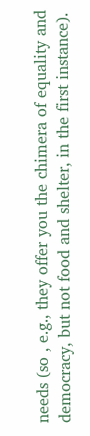needs (so , e.g., they offer you the chimera of equality and democracy, but not food and shelter, in the first instance).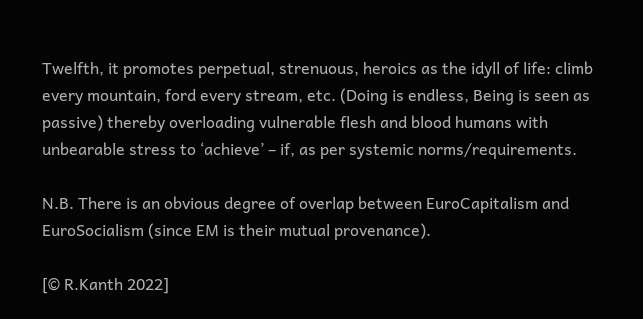Twelfth, it promotes perpetual, strenuous, heroics as the idyll of life: climb every mountain, ford every stream, etc. (Doing is endless, Being is seen as passive) thereby overloading vulnerable flesh and blood humans with unbearable stress to ‘achieve’ – if, as per systemic norms/requirements.

N.B. There is an obvious degree of overlap between EuroCapitalism and EuroSocialism (since EM is their mutual provenance).

[© R.Kanth 2022]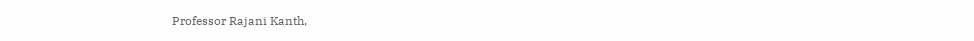Professor Rajani Kanth,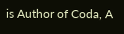is Author of Coda, A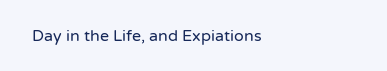Day in the Life, and Expiations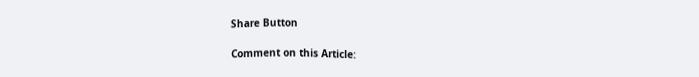Share Button

Comment on this Article: